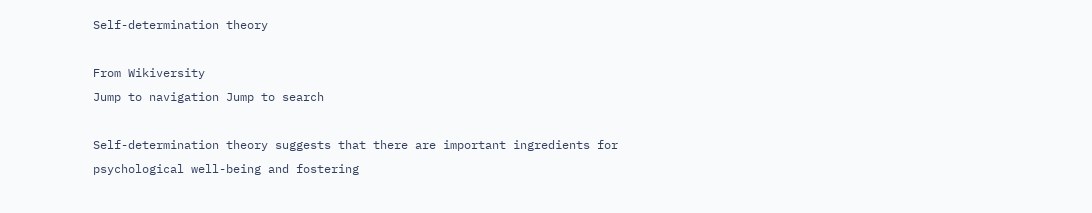Self-determination theory

From Wikiversity
Jump to navigation Jump to search

Self-determination theory suggests that there are important ingredients for psychological well-being and fostering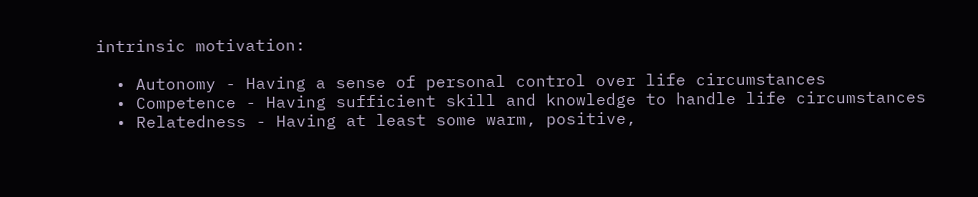intrinsic motivation:

  • Autonomy - Having a sense of personal control over life circumstances
  • Competence - Having sufficient skill and knowledge to handle life circumstances
  • Relatedness - Having at least some warm, positive,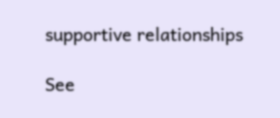supportive relationships

See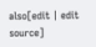also[edit | edit source]